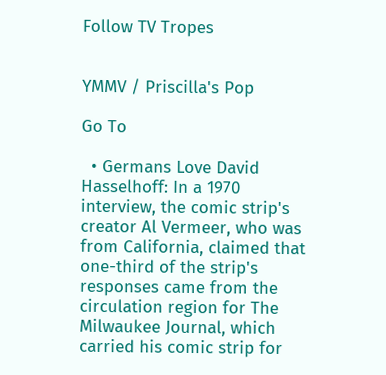Follow TV Tropes


YMMV / Priscilla's Pop

Go To

  • Germans Love David Hasselhoff: In a 1970 interview, the comic strip's creator Al Vermeer, who was from California, claimed that one-third of the strip's responses came from the circulation region for The Milwaukee Journal, which carried his comic strip for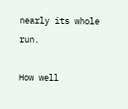nearly its whole run.

How well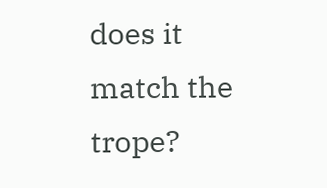does it match the trope?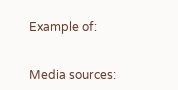Example of:


Media sources: